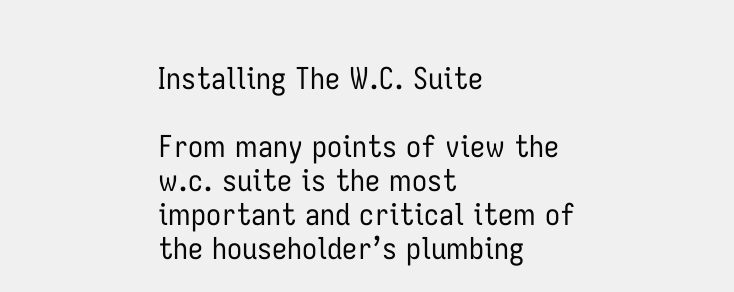Installing The W.C. Suite

From many points of view the w.c. suite is the most important and critical item of the householder’s plumbing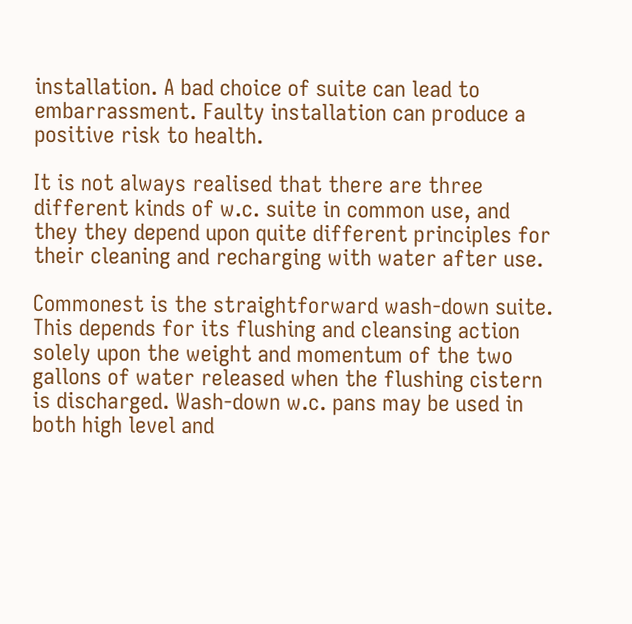installation. A bad choice of suite can lead to embarrassment. Faulty installation can produce a positive risk to health.

It is not always realised that there are three different kinds of w.c. suite in common use, and they they depend upon quite different principles for their cleaning and recharging with water after use.

Commonest is the straightforward wash-down suite. This depends for its flushing and cleansing action solely upon the weight and momentum of the two gallons of water released when the flushing cistern is discharged. Wash-down w.c. pans may be used in both high level and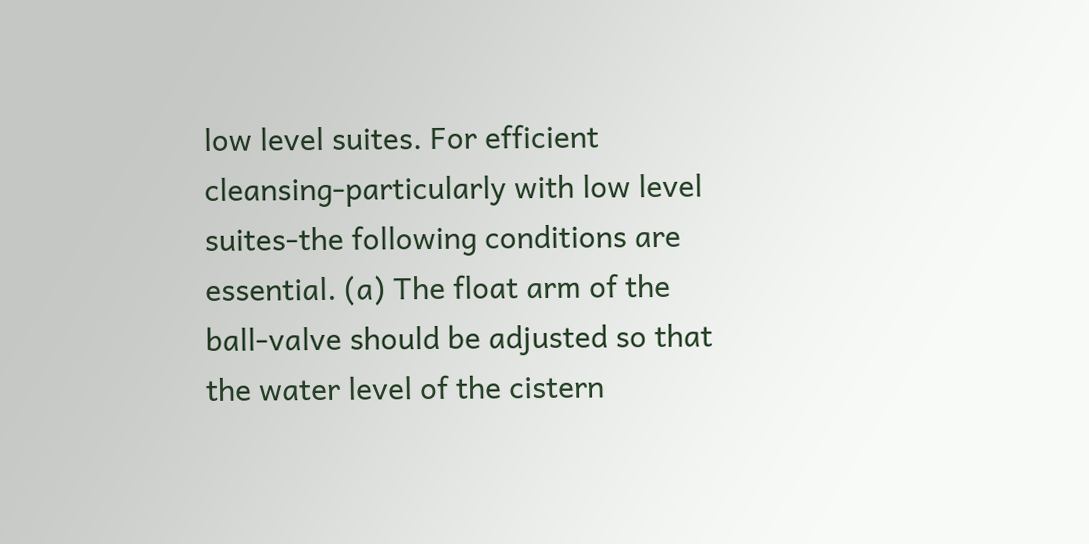low level suites. For efficient cleansing-particularly with low level suites-the following conditions are essential. (a) The float arm of the ball-valve should be adjusted so that the water level of the cistern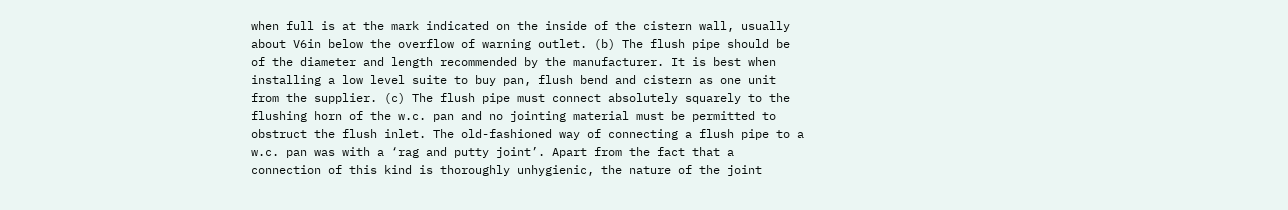when full is at the mark indicated on the inside of the cistern wall, usually about V6in below the overflow of warning outlet. (b) The flush pipe should be of the diameter and length recommended by the manufacturer. It is best when installing a low level suite to buy pan, flush bend and cistern as one unit from the supplier. (c) The flush pipe must connect absolutely squarely to the flushing horn of the w.c. pan and no jointing material must be permitted to obstruct the flush inlet. The old-fashioned way of connecting a flush pipe to a w.c. pan was with a ‘rag and putty joint’. Apart from the fact that a connection of this kind is thoroughly unhygienic, the nature of the joint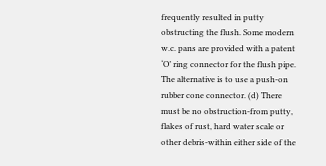frequently resulted in putty obstructing the flush. Some modern w.c. pans are provided with a patent ‘O’ ring connector for the flush pipe. The alternative is to use a push-on rubber cone connector. (d) There must be no obstruction-from putty, flakes of rust, hard water scale or other debris-within either side of the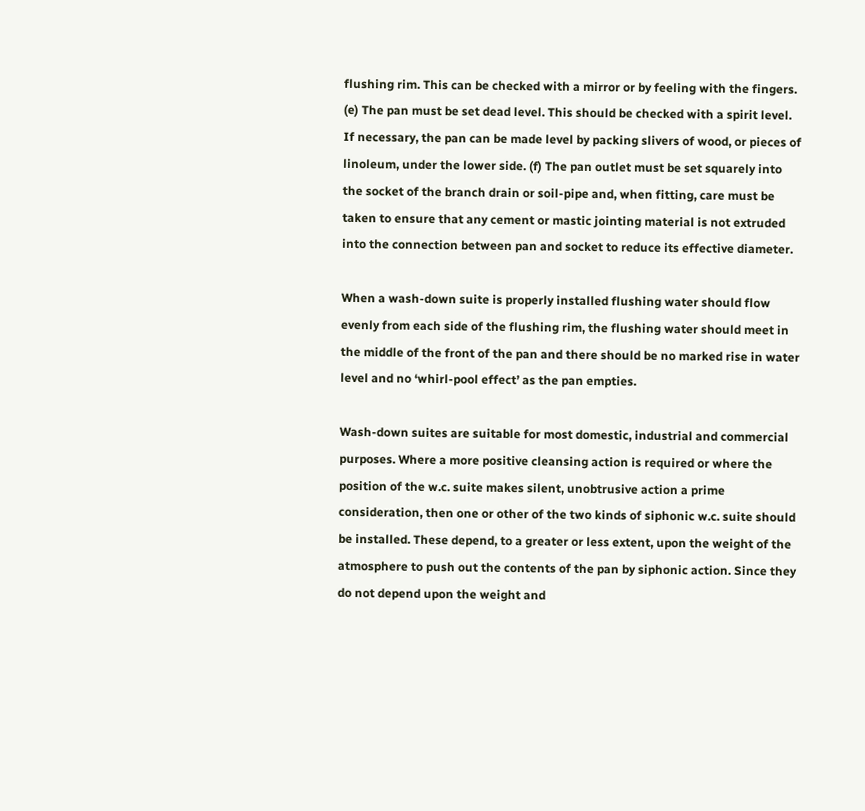flushing rim. This can be checked with a mirror or by feeling with the fingers. (e) The pan must be set dead level. This should be checked with a spirit level. If necessary, the pan can be made level by packing slivers of wood, or pieces of linoleum, under the lower side. (f) The pan outlet must be set squarely into the socket of the branch drain or soil-pipe and, when fitting, care must be taken to ensure that any cement or mastic jointing material is not extruded into the connection between pan and socket to reduce its effective diameter.

When a wash-down suite is properly installed flushing water should flow evenly from each side of the flushing rim, the flushing water should meet in the middle of the front of the pan and there should be no marked rise in water level and no ‘whirl-pool effect’ as the pan empties.

Wash-down suites are suitable for most domestic, industrial and commercial purposes. Where a more positive cleansing action is required or where the position of the w.c. suite makes silent, unobtrusive action a prime consideration, then one or other of the two kinds of siphonic w.c. suite should be installed. These depend, to a greater or less extent, upon the weight of the atmosphere to push out the contents of the pan by siphonic action. Since they do not depend upon the weight and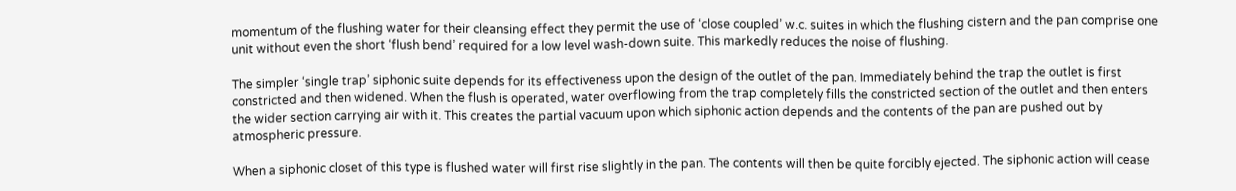momentum of the flushing water for their cleansing effect they permit the use of ‘close coupled’ w.c. suites in which the flushing cistern and the pan comprise one unit without even the short ‘flush bend’ required for a low level wash-down suite. This markedly reduces the noise of flushing.

The simpler ‘single trap’ siphonic suite depends for its effectiveness upon the design of the outlet of the pan. Immediately behind the trap the outlet is first constricted and then widened. When the flush is operated, water overflowing from the trap completely fills the constricted section of the outlet and then enters the wider section carrying air with it. This creates the partial vacuum upon which siphonic action depends and the contents of the pan are pushed out by atmospheric pressure.

When a siphonic closet of this type is flushed water will first rise slightly in the pan. The contents will then be quite forcibly ejected. The siphonic action will cease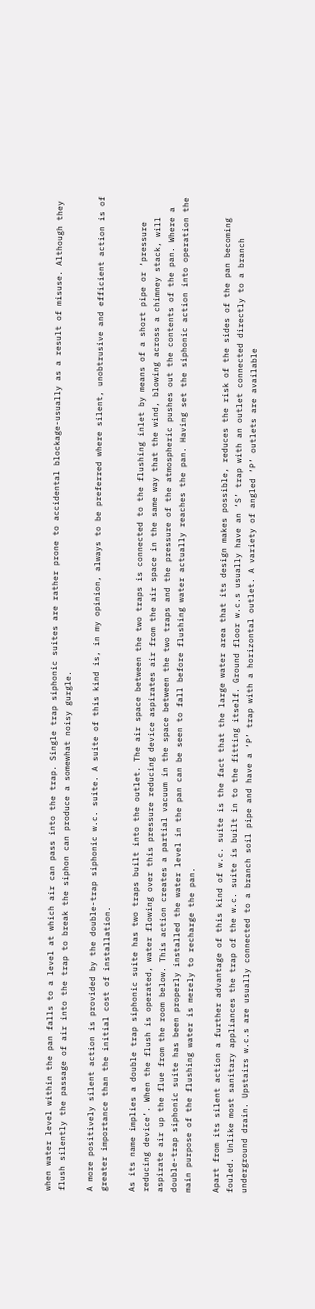when water level within the pan falls to a level at which air can pass into the trap. Single trap siphonic suites are rather prone to accidental blockage-usually as a result of misuse. Although they flush silently the passage of air into the trap to break the siphon can produce a somewhat noisy gurgle.

A more positively silent action is provided by the double-trap siphonic w.c. suite. A suite of this kind is, in my opinion, always to be preferred where silent, unobtrusive and efficient action is of greater importance than the initial cost of installation.

As its name implies a double trap siphonic suite has two traps built into the outlet. The air space between the two traps is connected to the flushing inlet by means of a short pipe or ‘pressure reducing device’. When the flush is operated, water flowing over this pressure reducing device aspirates air from the air space in the same way that the wind, blowing across a chimney stack, will aspirate air up the flue from the room below. This action creates a partial vacuum in the space between the two traps and the pressure of the atmospheric pushes out the contents of the pan. Where a double-trap siphonic suite has been properly installed the water level in the pan can be seen to fall before flushing water actually reaches the pan. Having set the siphonic action into operation the main purpose of the flushing water is merely to recharge the pan.

Apart from its silent action a further advantage of this kind of w.c. suite is the fact that the large water area that its design makes possible, reduces the risk of the sides of the pan becoming fouled. Unlike most sanitary appliances the trap of the w.c. suite is built in to the fitting itself. Ground floor w.c.s usually have an ‘S’ trap with an outlet connected directly to a branch underground drain. Upstairs w.c.s are usually connected to a branch soil pipe and have a ‘P’ trap with a horizontal outlet. A variety of angled ‘P’ outlets are available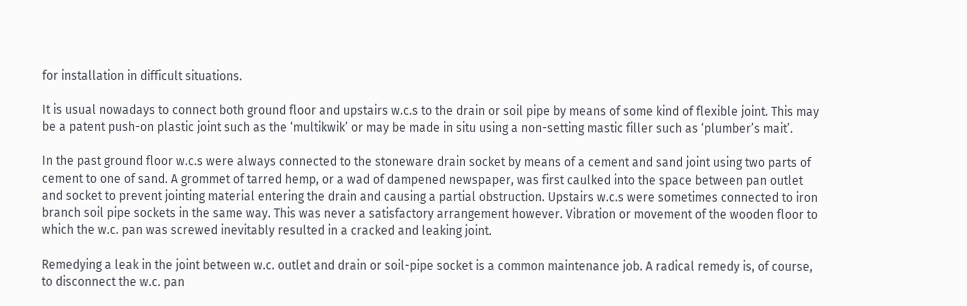for installation in difficult situations.

It is usual nowadays to connect both ground floor and upstairs w.c.s to the drain or soil pipe by means of some kind of flexible joint. This may be a patent push-on plastic joint such as the ‘multikwik’ or may be made in situ using a non-setting mastic filler such as ‘plumber’s mait’.

In the past ground floor w.c.s were always connected to the stoneware drain socket by means of a cement and sand joint using two parts of cement to one of sand. A grommet of tarred hemp, or a wad of dampened newspaper, was first caulked into the space between pan outlet and socket to prevent jointing material entering the drain and causing a partial obstruction. Upstairs w.c.s were sometimes connected to iron branch soil pipe sockets in the same way. This was never a satisfactory arrangement however. Vibration or movement of the wooden floor to which the w.c. pan was screwed inevitably resulted in a cracked and leaking joint.

Remedying a leak in the joint between w.c. outlet and drain or soil-pipe socket is a common maintenance job. A radical remedy is, of course, to disconnect the w.c. pan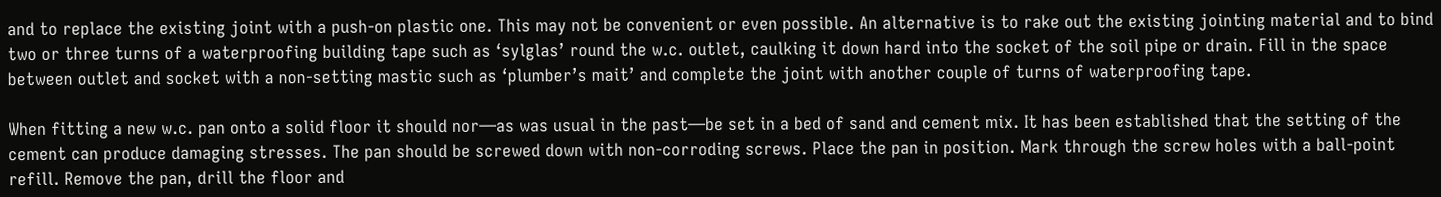and to replace the existing joint with a push-on plastic one. This may not be convenient or even possible. An alternative is to rake out the existing jointing material and to bind two or three turns of a waterproofing building tape such as ‘sylglas’ round the w.c. outlet, caulking it down hard into the socket of the soil pipe or drain. Fill in the space between outlet and socket with a non-setting mastic such as ‘plumber’s mait’ and complete the joint with another couple of turns of waterproofing tape.

When fitting a new w.c. pan onto a solid floor it should nor—as was usual in the past—be set in a bed of sand and cement mix. It has been established that the setting of the cement can produce damaging stresses. The pan should be screwed down with non-corroding screws. Place the pan in position. Mark through the screw holes with a ball-point refill. Remove the pan, drill the floor and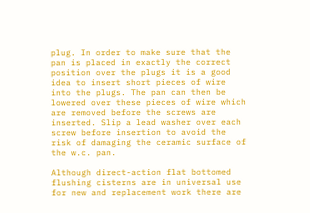plug. In order to make sure that the pan is placed in exactly the correct position over the plugs it is a good idea to insert short pieces of wire into the plugs. The pan can then be lowered over these pieces of wire which are removed before the screws are inserted. Slip a lead washer over each screw before insertion to avoid the risk of damaging the ceramic surface of the w.c. pan.

Although direct-action flat bottomed flushing cisterns are in universal use for new and replacement work there are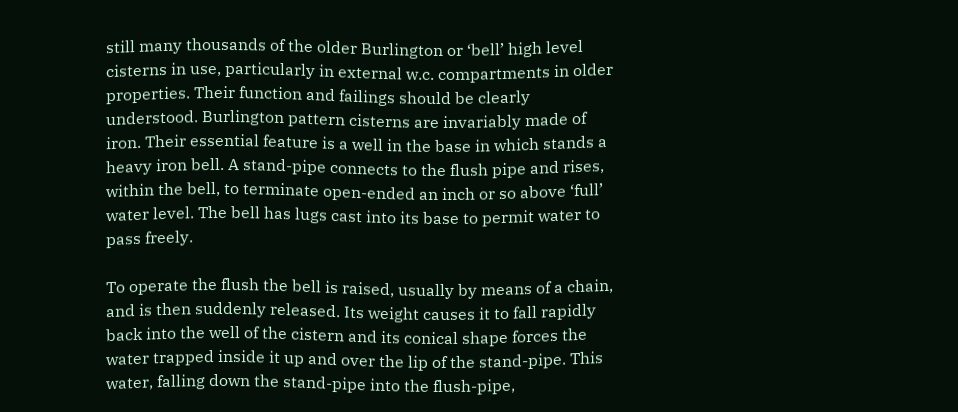still many thousands of the older Burlington or ‘bell’ high level cisterns in use, particularly in external w.c. compartments in older properties. Their function and failings should be clearly understood. Burlington pattern cisterns are invariably made of iron. Their essential feature is a well in the base in which stands a heavy iron bell. A stand-pipe connects to the flush pipe and rises, within the bell, to terminate open-ended an inch or so above ‘full’ water level. The bell has lugs cast into its base to permit water to pass freely.

To operate the flush the bell is raised, usually by means of a chain, and is then suddenly released. Its weight causes it to fall rapidly back into the well of the cistern and its conical shape forces the water trapped inside it up and over the lip of the stand-pipe. This water, falling down the stand-pipe into the flush-pipe,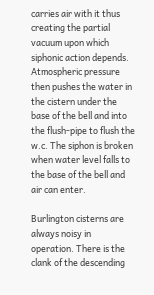carries air with it thus creating the partial vacuum upon which siphonic action depends. Atmospheric pressure then pushes the water in the cistern under the base of the bell and into the flush-pipe to flush the w.c. The siphon is broken when water level falls to the base of the bell and air can enter.

Burlington cisterns are always noisy in operation. There is the clank of the descending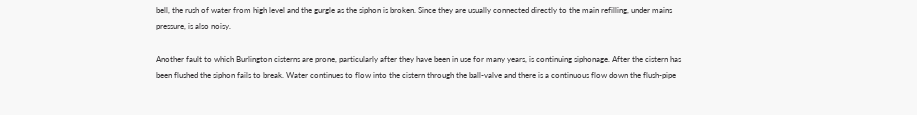bell, the rush of water from high level and the gurgle as the siphon is broken. Since they are usually connected directly to the main refilling, under mains pressure, is also noisy.

Another fault to which Burlington cisterns are prone, particularly after they have been in use for many years, is continuing siphonage. After the cistern has been flushed the siphon fails to break. Water continues to flow into the cistern through the ball-valve and there is a continuous flow down the flush-pipe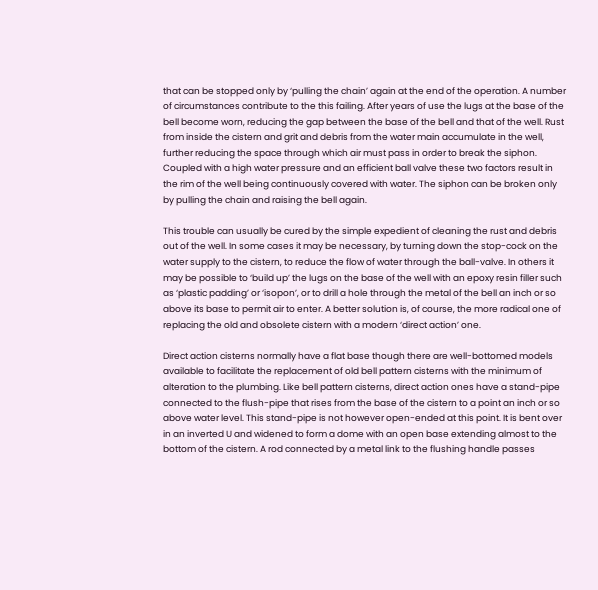that can be stopped only by ‘pulling the chain’ again at the end of the operation. A number of circumstances contribute to the this failing. After years of use the lugs at the base of the bell become worn, reducing the gap between the base of the bell and that of the well. Rust from inside the cistern and grit and debris from the water main accumulate in the well, further reducing the space through which air must pass in order to break the siphon. Coupled with a high water pressure and an efficient ball valve these two factors result in the rim of the well being continuously covered with water. The siphon can be broken only by pulling the chain and raising the bell again.

This trouble can usually be cured by the simple expedient of cleaning the rust and debris out of the well. In some cases it may be necessary, by turning down the stop-cock on the water supply to the cistern, to reduce the flow of water through the ball-valve. In others it may be possible to ‘build up’ the lugs on the base of the well with an epoxy resin filler such as ‘plastic padding’ or ‘isopon’, or to drill a hole through the metal of the bell an inch or so above its base to permit air to enter. A better solution is, of course, the more radical one of replacing the old and obsolete cistern with a modern ‘direct action’ one.

Direct action cisterns normally have a flat base though there are well-bottomed models available to facilitate the replacement of old bell pattern cisterns with the minimum of alteration to the plumbing. Like bell pattern cisterns, direct action ones have a stand-pipe connected to the flush-pipe that rises from the base of the cistern to a point an inch or so above water level. This stand-pipe is not however open-ended at this point. It is bent over in an inverted U and widened to form a dome with an open base extending almost to the bottom of the cistern. A rod connected by a metal link to the flushing handle passes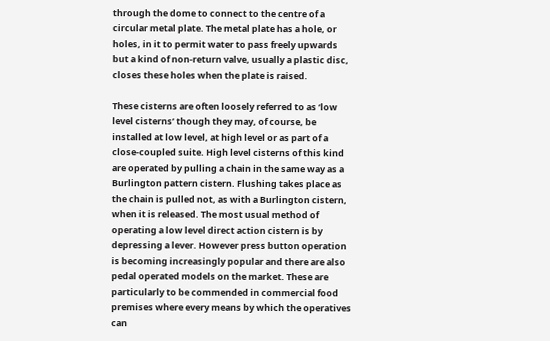through the dome to connect to the centre of a circular metal plate. The metal plate has a hole, or holes, in it to permit water to pass freely upwards but a kind of non-return valve, usually a plastic disc, closes these holes when the plate is raised.

These cisterns are often loosely referred to as ‘low level cisterns’ though they may, of course, be installed at low level, at high level or as part of a close-coupled suite. High level cisterns of this kind are operated by pulling a chain in the same way as a Burlington pattern cistern. Flushing takes place as the chain is pulled not, as with a Burlington cistern, when it is released. The most usual method of operating a low level direct action cistern is by depressing a lever. However press button operation is becoming increasingly popular and there are also pedal operated models on the market. These are particularly to be commended in commercial food premises where every means by which the operatives can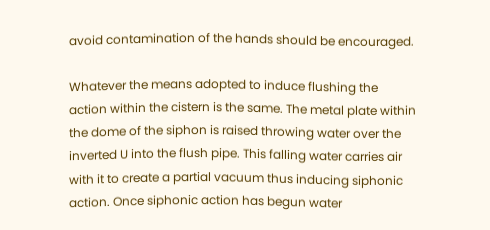avoid contamination of the hands should be encouraged.

Whatever the means adopted to induce flushing the action within the cistern is the same. The metal plate within the dome of the siphon is raised throwing water over the inverted U into the flush pipe. This falling water carries air with it to create a partial vacuum thus inducing siphonic action. Once siphonic action has begun water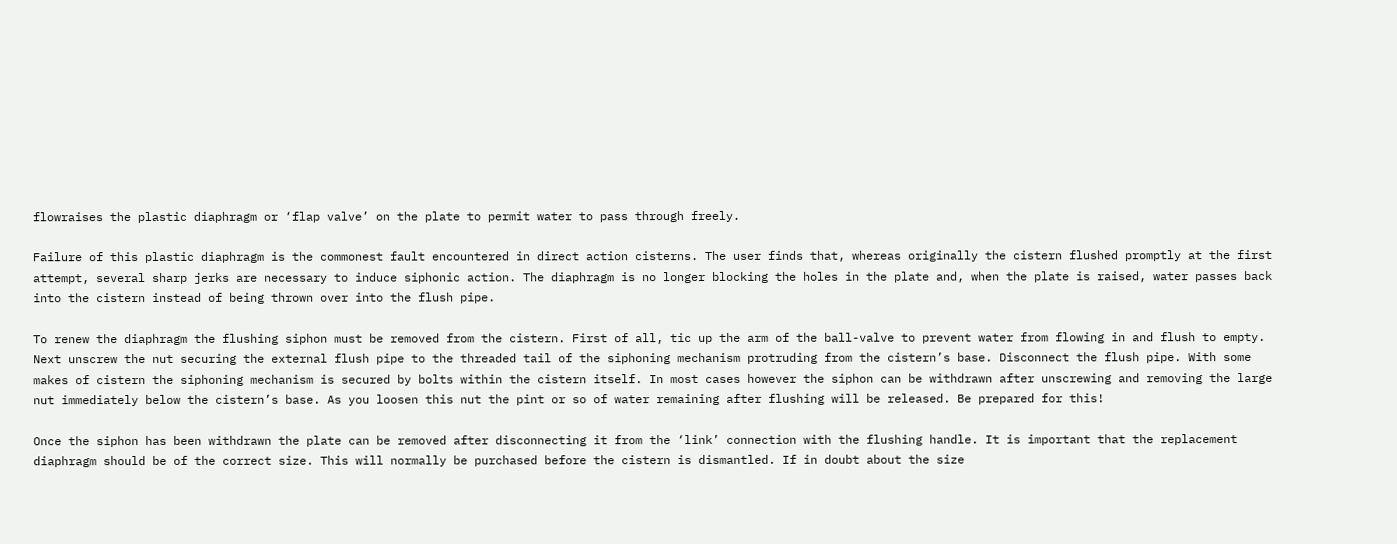flowraises the plastic diaphragm or ‘flap valve’ on the plate to permit water to pass through freely.

Failure of this plastic diaphragm is the commonest fault encountered in direct action cisterns. The user finds that, whereas originally the cistern flushed promptly at the first attempt, several sharp jerks are necessary to induce siphonic action. The diaphragm is no longer blocking the holes in the plate and, when the plate is raised, water passes back into the cistern instead of being thrown over into the flush pipe.

To renew the diaphragm the flushing siphon must be removed from the cistern. First of all, tic up the arm of the ball-valve to prevent water from flowing in and flush to empty. Next unscrew the nut securing the external flush pipe to the threaded tail of the siphoning mechanism protruding from the cistern’s base. Disconnect the flush pipe. With some makes of cistern the siphoning mechanism is secured by bolts within the cistern itself. In most cases however the siphon can be withdrawn after unscrewing and removing the large nut immediately below the cistern’s base. As you loosen this nut the pint or so of water remaining after flushing will be released. Be prepared for this!

Once the siphon has been withdrawn the plate can be removed after disconnecting it from the ‘link’ connection with the flushing handle. It is important that the replacement diaphragm should be of the correct size. This will normally be purchased before the cistern is dismantled. If in doubt about the size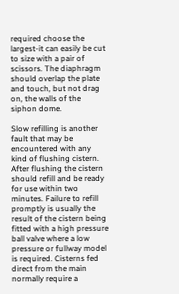required choose the largest-it can easily be cut to size with a pair of scissors. The diaphragm should overlap the plate and touch, but not drag on, the walls of the siphon dome.

Slow refilling is another fault that may be encountered with any kind of flushing cistern. After flushing the cistern should refill and be ready for use within two minutes. Failure to refill promptly is usually the result of the cistern being fitted with a high pressure ball valve where a low pressure or fullway model is required. Cisterns fed direct from the main normally require a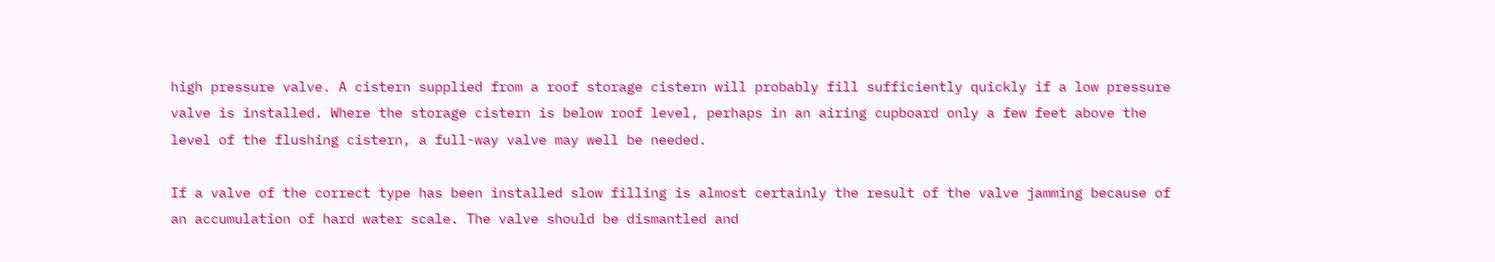high pressure valve. A cistern supplied from a roof storage cistern will probably fill sufficiently quickly if a low pressure valve is installed. Where the storage cistern is below roof level, perhaps in an airing cupboard only a few feet above the level of the flushing cistern, a full-way valve may well be needed.

If a valve of the correct type has been installed slow filling is almost certainly the result of the valve jamming because of an accumulation of hard water scale. The valve should be dismantled and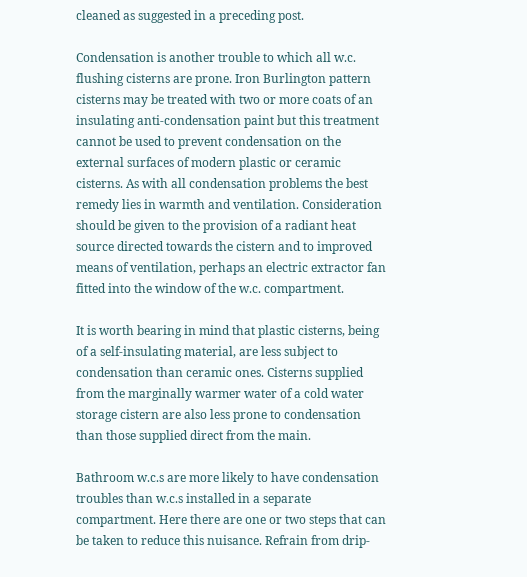cleaned as suggested in a preceding post.

Condensation is another trouble to which all w.c. flushing cisterns are prone. Iron Burlington pattern cisterns may be treated with two or more coats of an insulating anti-condensation paint but this treatment cannot be used to prevent condensation on the external surfaces of modern plastic or ceramic cisterns. As with all condensation problems the best remedy lies in warmth and ventilation. Consideration should be given to the provision of a radiant heat source directed towards the cistern and to improved means of ventilation, perhaps an electric extractor fan fitted into the window of the w.c. compartment.

It is worth bearing in mind that plastic cisterns, being of a self-insulating material, are less subject to condensation than ceramic ones. Cisterns supplied from the marginally warmer water of a cold water storage cistern are also less prone to condensation than those supplied direct from the main.

Bathroom w.c.s are more likely to have condensation troubles than w.c.s installed in a separate compartment. Here there are one or two steps that can be taken to reduce this nuisance. Refrain from drip-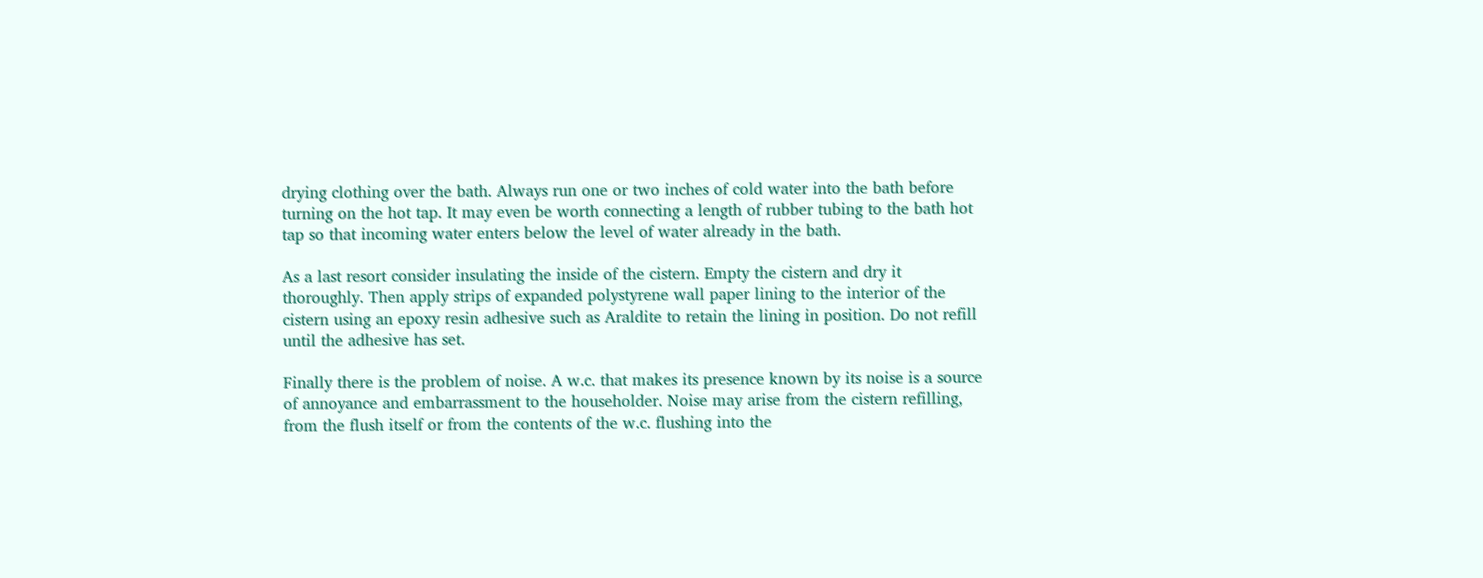drying clothing over the bath. Always run one or two inches of cold water into the bath before turning on the hot tap. It may even be worth connecting a length of rubber tubing to the bath hot tap so that incoming water enters below the level of water already in the bath.

As a last resort consider insulating the inside of the cistern. Empty the cistern and dry it thoroughly. Then apply strips of expanded polystyrene wall paper lining to the interior of the cistern using an epoxy resin adhesive such as Araldite to retain the lining in position. Do not refill until the adhesive has set.

Finally there is the problem of noise. A w.c. that makes its presence known by its noise is a source of annoyance and embarrassment to the householder. Noise may arise from the cistern refilling, from the flush itself or from the contents of the w.c. flushing into the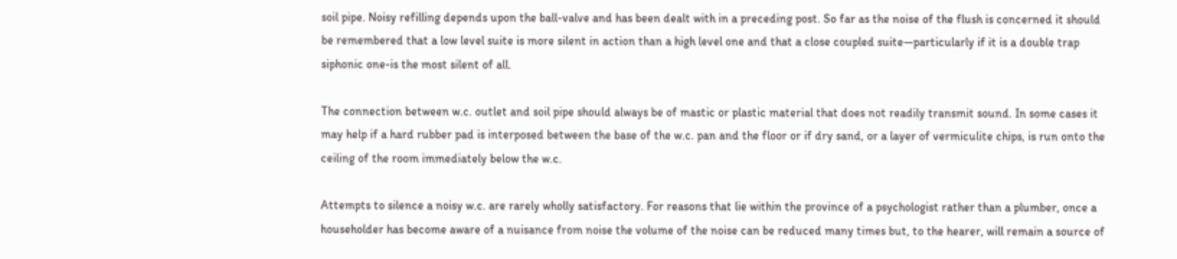soil pipe. Noisy refilling depends upon the ball-valve and has been dealt with in a preceding post. So far as the noise of the flush is concerned it should be remembered that a low level suite is more silent in action than a high level one and that a close coupled suite—particularly if it is a double trap siphonic one-is the most silent of all.

The connection between w.c. outlet and soil pipe should always be of mastic or plastic material that does not readily transmit sound. In some cases it may help if a hard rubber pad is interposed between the base of the w.c. pan and the floor or if dry sand, or a layer of vermiculite chips, is run onto the ceiling of the room immediately below the w.c.

Attempts to silence a noisy w.c. are rarely wholly satisfactory. For reasons that lie within the province of a psychologist rather than a plumber, once a householder has become aware of a nuisance from noise the volume of the noise can be reduced many times but, to the hearer, will remain a source of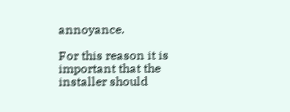annoyance.

For this reason it is important that the installer should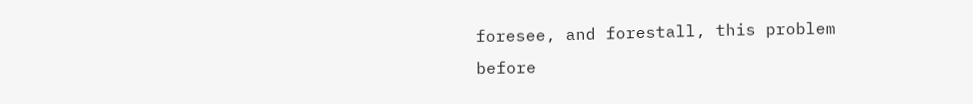foresee, and forestall, this problem before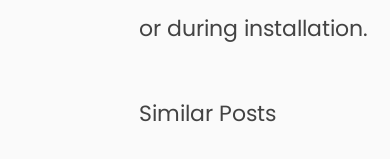or during installation.

Similar Posts